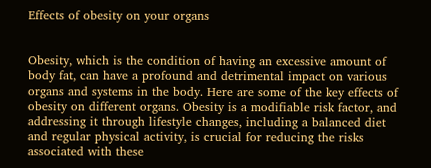Effects of obesity on your organs


Obesity, which is the condition of having an excessive amount of body fat, can have a profound and detrimental impact on various organs and systems in the body. Here are some of the key effects of obesity on different organs. Obesity is a modifiable risk factor, and addressing it through lifestyle changes, including a balanced diet and regular physical activity, is crucial for reducing the risks associated with these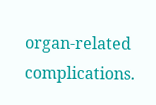organ-related complications.